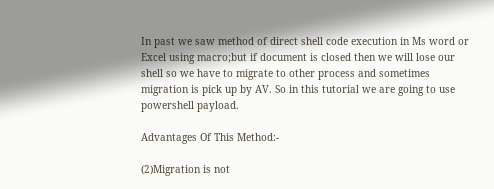In past we saw method of direct shell code execution in Ms word or Excel using macro;but if document is closed then we will lose our shell so we have to migrate to other process and sometimes migration is pick up by AV. So in this tutorial we are going to use powershell payload.

Advantages Of This Method:-

(2)Migration is not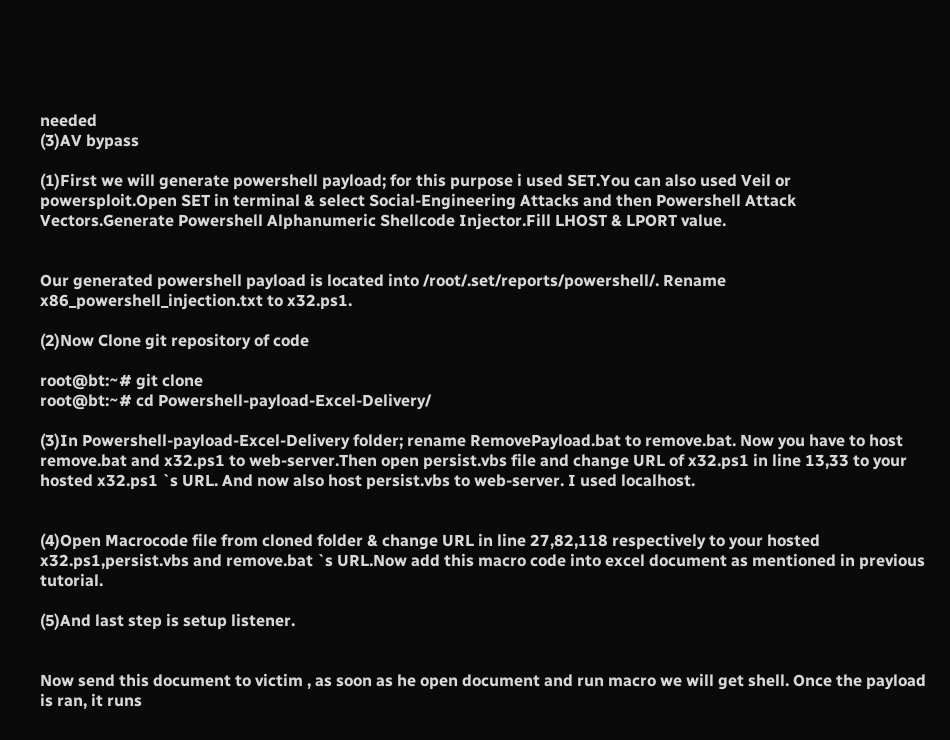needed
(3)AV bypass

(1)First we will generate powershell payload; for this purpose i used SET.You can also used Veil or powersploit.Open SET in terminal & select Social-Engineering Attacks and then Powershell Attack Vectors.Generate Powershell Alphanumeric Shellcode Injector.Fill LHOST & LPORT value.


Our generated powershell payload is located into /root/.set/reports/powershell/. Rename x86_powershell_injection.txt to x32.ps1.

(2)Now Clone git repository of code

root@bt:~# git clone
root@bt:~# cd Powershell-payload-Excel-Delivery/

(3)In Powershell-payload-Excel-Delivery folder; rename RemovePayload.bat to remove.bat. Now you have to host remove.bat and x32.ps1 to web-server.Then open persist.vbs file and change URL of x32.ps1 in line 13,33 to your hosted x32.ps1 `s URL. And now also host persist.vbs to web-server. I used localhost.


(4)Open Macrocode file from cloned folder & change URL in line 27,82,118 respectively to your hosted x32.ps1,persist.vbs and remove.bat `s URL.Now add this macro code into excel document as mentioned in previous tutorial.

(5)And last step is setup listener.


Now send this document to victim , as soon as he open document and run macro we will get shell. Once the payload is ran, it runs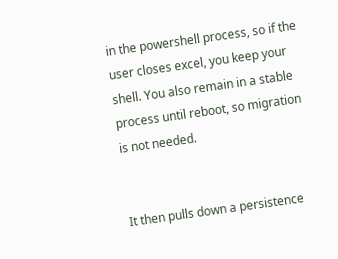in the powershell process, so if the user closes excel, you keep your shell. You also remain in a stable process until reboot, so migration is not needed.


It then pulls down a persistence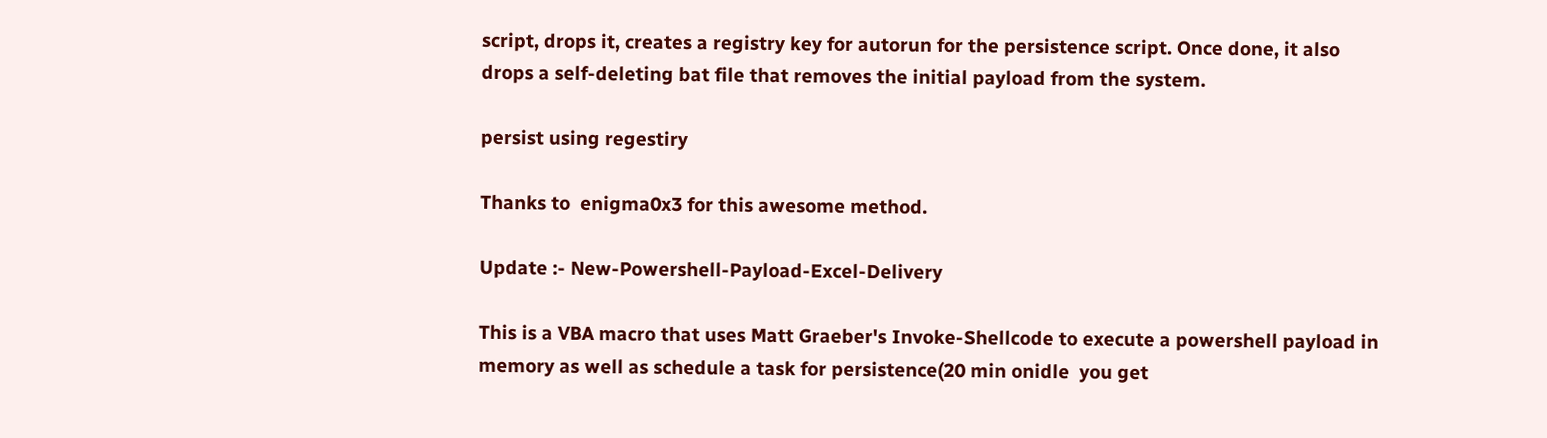script, drops it, creates a registry key for autorun for the persistence script. Once done, it also drops a self-deleting bat file that removes the initial payload from the system.

persist using regestiry

Thanks to  enigma0x3 for this awesome method.

Update :- New-Powershell-Payload-Excel-Delivery

This is a VBA macro that uses Matt Graeber's Invoke-Shellcode to execute a powershell payload in memory as well as schedule a task for persistence(20 min onidle  you get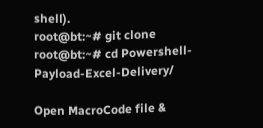shell).
root@bt:~# git clone
root@bt:~# cd Powershell-Payload-Excel-Delivery/

Open MacroCode file &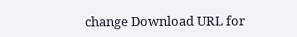change Download URL for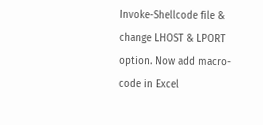Invoke-Shellcode file & change LHOST & LPORT option. Now add macro-code in Excel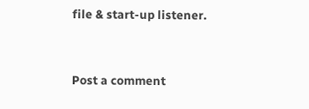file & start-up listener.


Post a comment